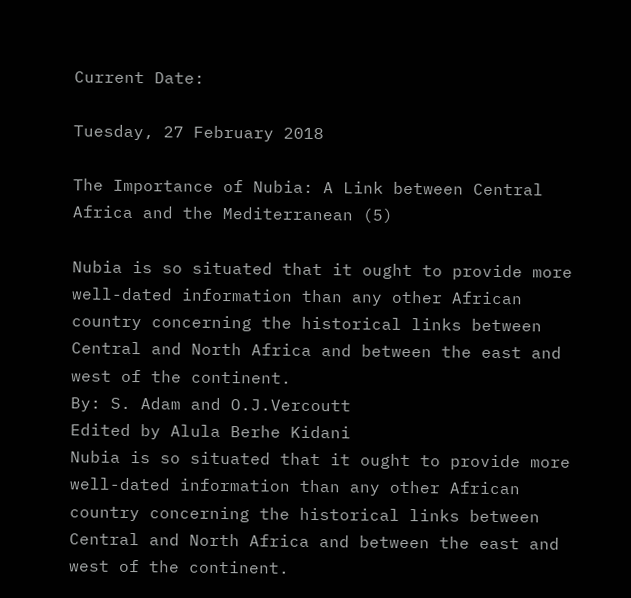Current Date:

Tuesday, 27 February 2018

The Importance of Nubia: A Link between Central Africa and the Mediterranean (5)

Nubia is so situated that it ought to provide more well-dated information than any other African country concerning the historical links between Central and North Africa and between the east and west of the continent.
By: S. Adam and O.J.Vercoutt
Edited by Alula Berhe Kidani
Nubia is so situated that it ought to provide more well-dated information than any other African country concerning the historical links between Central and North Africa and between the east and west of the continent.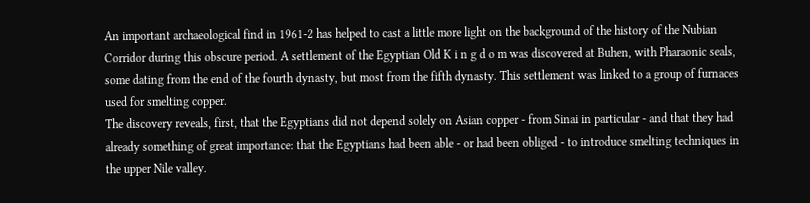An important archaeological find in 1961-2 has helped to cast a little more light on the background of the history of the Nubian Corridor during this obscure period. A settlement of the Egyptian Old K i n g d o m was discovered at Buhen, with Pharaonic seals, some dating from the end of the fourth dynasty, but most from the fifth dynasty. This settlement was linked to a group of furnaces used for smelting copper.
The discovery reveals, first, that the Egyptians did not depend solely on Asian copper - from Sinai in particular - and that they had already something of great importance: that the Egyptians had been able - or had been obliged - to introduce smelting techniques in the upper Nile valley.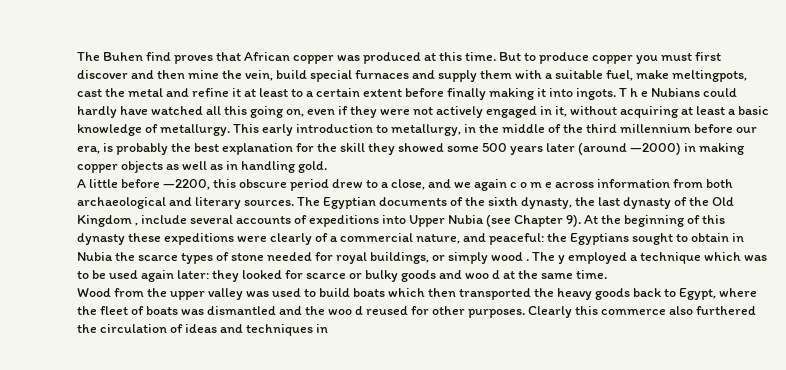The Buhen find proves that African copper was produced at this time. But to produce copper you must first discover and then mine the vein, build special furnaces and supply them with a suitable fuel, make meltingpots, cast the metal and refine it at least to a certain extent before finally making it into ingots. T h e Nubians could hardly have watched all this going on, even if they were not actively engaged in it, without acquiring at least a basic knowledge of metallurgy. This early introduction to metallurgy, in the middle of the third millennium before our era, is probably the best explanation for the skill they showed some 500 years later (around —2000) in making copper objects as well as in handling gold.
A little before —2200, this obscure period drew to a close, and we again c o m e across information from both archaeological and literary sources. The Egyptian documents of the sixth dynasty, the last dynasty of the Old Kingdom , include several accounts of expeditions into Upper Nubia (see Chapter 9). At the beginning of this dynasty these expeditions were clearly of a commercial nature, and peaceful: the Egyptians sought to obtain in Nubia the scarce types of stone needed for royal buildings, or simply wood . The y employed a technique which was to be used again later: they looked for scarce or bulky goods and woo d at the same time.
Wood from the upper valley was used to build boats which then transported the heavy goods back to Egypt, where the fleet of boats was dismantled and the woo d reused for other purposes. Clearly this commerce also furthered the circulation of ideas and techniques in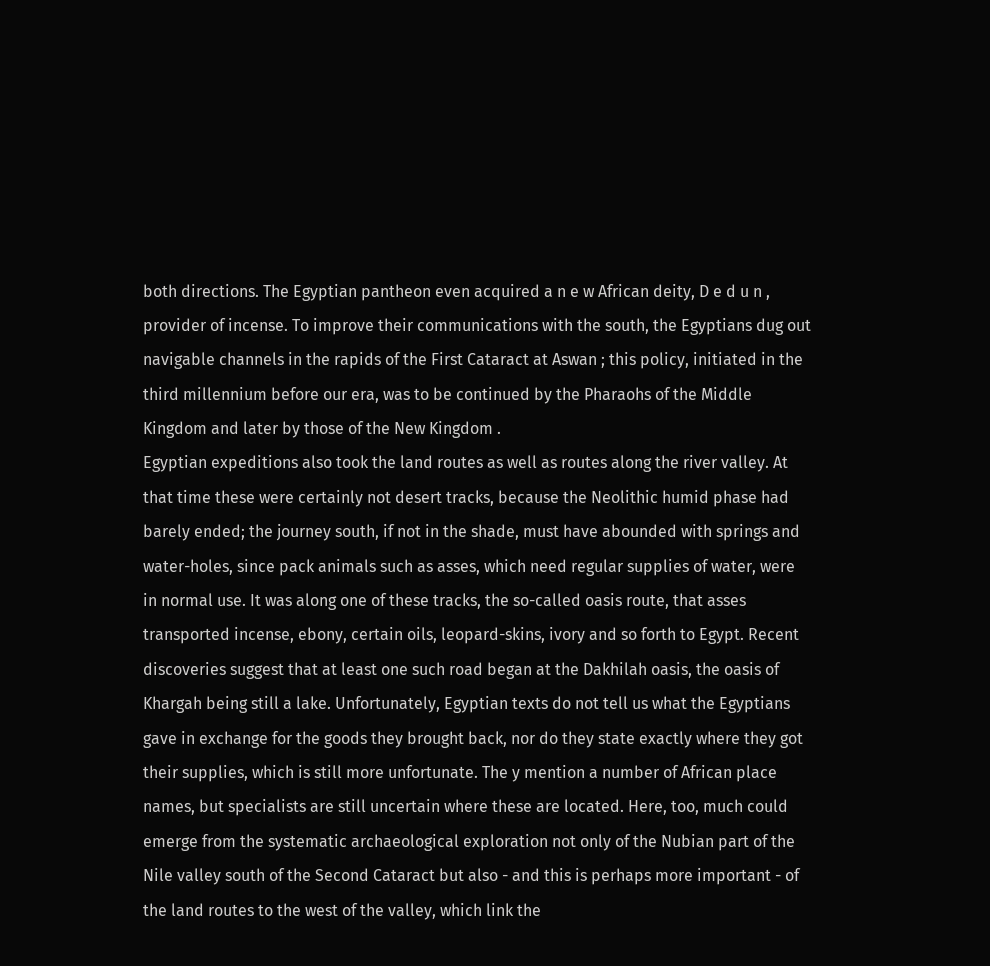both directions. The Egyptian pantheon even acquired a n e w African deity, D e d u n , provider of incense. To improve their communications with the south, the Egyptians dug out navigable channels in the rapids of the First Cataract at Aswan ; this policy, initiated in the third millennium before our era, was to be continued by the Pharaohs of the Middle Kingdom and later by those of the New Kingdom .
Egyptian expeditions also took the land routes as well as routes along the river valley. At that time these were certainly not desert tracks, because the Neolithic humid phase had barely ended; the journey south, if not in the shade, must have abounded with springs and water-holes, since pack animals such as asses, which need regular supplies of water, were in normal use. It was along one of these tracks, the so-called oasis route, that asses transported incense, ebony, certain oils, leopard-skins, ivory and so forth to Egypt. Recent discoveries suggest that at least one such road began at the Dakhilah oasis, the oasis of Khargah being still a lake. Unfortunately, Egyptian texts do not tell us what the Egyptians gave in exchange for the goods they brought back, nor do they state exactly where they got their supplies, which is still more unfortunate. The y mention a number of African place names, but specialists are still uncertain where these are located. Here, too, much could emerge from the systematic archaeological exploration not only of the Nubian part of the Nile valley south of the Second Cataract but also - and this is perhaps more important - of the land routes to the west of the valley, which link the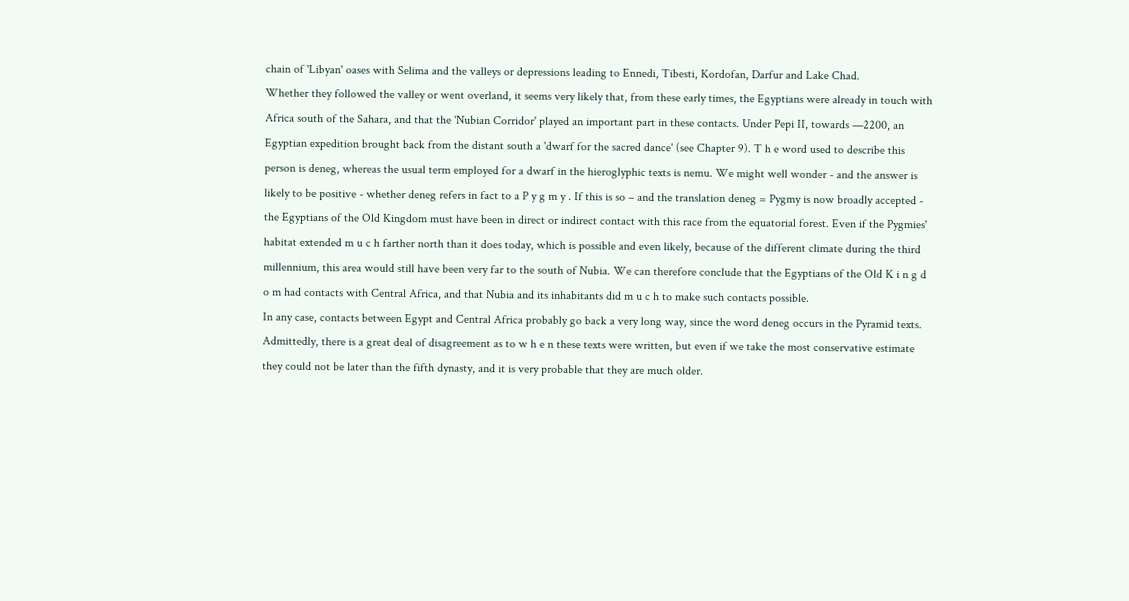chain of 'Libyan' oases with Selima and the valleys or depressions leading to Ennedi, Tibesti, Kordofan, Darfur and Lake Chad.
Whether they followed the valley or went overland, it seems very likely that, from these early times, the Egyptians were already in touch with Africa south of the Sahara, and that the 'Nubian Corridor' played an important part in these contacts. Under Pepi II, towards —2200, an Egyptian expedition brought back from the distant south a 'dwarf for the sacred dance' (see Chapter 9). T h e word used to describe this person is deneg, whereas the usual term employed for a dwarf in the hieroglyphic texts is nemu. We might well wonder - and the answer is likely to be positive - whether deneg refers in fact to a P y g m y . If this is so – and the translation deneg = Pygmy is now broadly accepted - the Egyptians of the Old Kingdom must have been in direct or indirect contact with this race from the equatorial forest. Even if the Pygmies' habitat extended m u c h farther north than it does today, which is possible and even likely, because of the different climate during the third millennium, this area would still have been very far to the south of Nubia. We can therefore conclude that the Egyptians of the Old K i n g d o m had contacts with Central Africa, and that Nubia and its inhabitants did m u c h to make such contacts possible.
In any case, contacts between Egypt and Central Africa probably go back a very long way, since the word deneg occurs in the Pyramid texts. Admittedly, there is a great deal of disagreement as to w h e n these texts were written, but even if we take the most conservative estimate they could not be later than the fifth dynasty, and it is very probable that they are much older.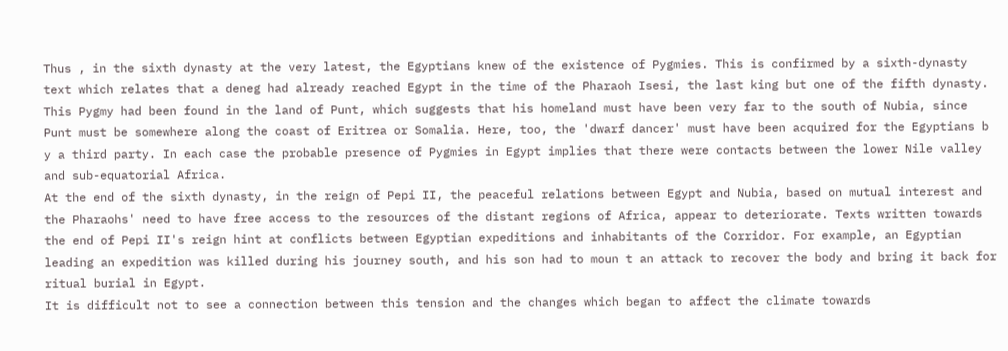Thus , in the sixth dynasty at the very latest, the Egyptians knew of the existence of Pygmies. This is confirmed by a sixth-dynasty text which relates that a deneg had already reached Egypt in the time of the Pharaoh Isesi, the last king but one of the fifth dynasty. This Pygmy had been found in the land of Punt, which suggests that his homeland must have been very far to the south of Nubia, since Punt must be somewhere along the coast of Eritrea or Somalia. Here, too, the 'dwarf dancer' must have been acquired for the Egyptians b y a third party. In each case the probable presence of Pygmies in Egypt implies that there were contacts between the lower Nile valley and sub-equatorial Africa.
At the end of the sixth dynasty, in the reign of Pepi II, the peaceful relations between Egypt and Nubia, based on mutual interest and the Pharaohs' need to have free access to the resources of the distant regions of Africa, appear to deteriorate. Texts written towards the end of Pepi II's reign hint at conflicts between Egyptian expeditions and inhabitants of the Corridor. For example, an Egyptian leading an expedition was killed during his journey south, and his son had to moun t an attack to recover the body and bring it back for ritual burial in Egypt.
It is difficult not to see a connection between this tension and the changes which began to affect the climate towards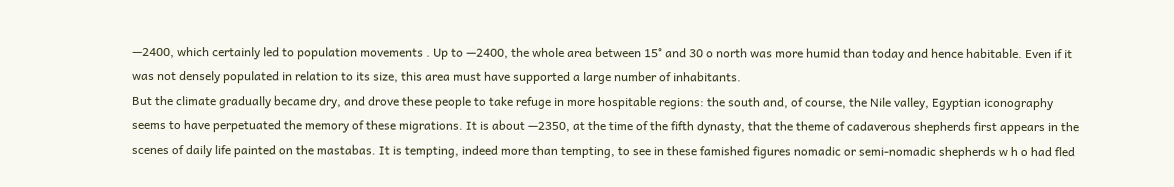—2400, which certainly led to population movements . Up to —2400, the whole area between 15° and 30 o north was more humid than today and hence habitable. Even if it was not densely populated in relation to its size, this area must have supported a large number of inhabitants.
But the climate gradually became dry, and drove these people to take refuge in more hospitable regions: the south and, of course, the Nile valley, Egyptian iconography seems to have perpetuated the memory of these migrations. It is about —2350, at the time of the fifth dynasty, that the theme of cadaverous shepherds first appears in the scenes of daily life painted on the mastabas. It is tempting, indeed more than tempting, to see in these famished figures nomadic or semi-nomadic shepherds w h o had fled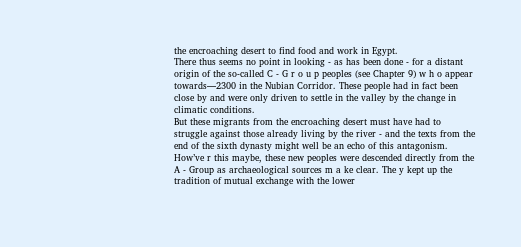the encroaching desert to find food and work in Egypt.
There thus seems no point in looking - as has been done - for a distant origin of the so-called C - G r o u p peoples (see Chapter 9) w h o appear towards—2300 in the Nubian Corridor. These people had in fact been close by and were only driven to settle in the valley by the change in climatic conditions.
But these migrants from the encroaching desert must have had to struggle against those already living by the river - and the texts from the end of the sixth dynasty might well be an echo of this antagonism.
How’ve r this maybe, these new peoples were descended directly from the A - Group as archaeological sources m a ke clear. The y kept up the tradition of mutual exchange with the lower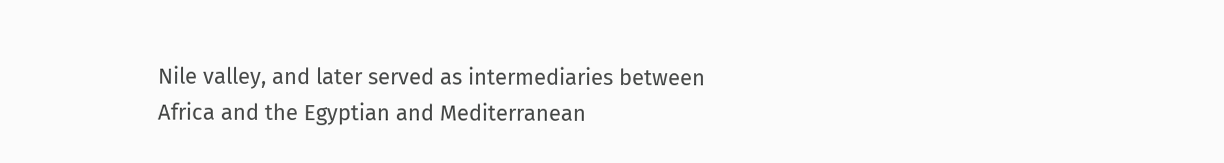Nile valley, and later served as intermediaries between Africa and the Egyptian and Mediterranean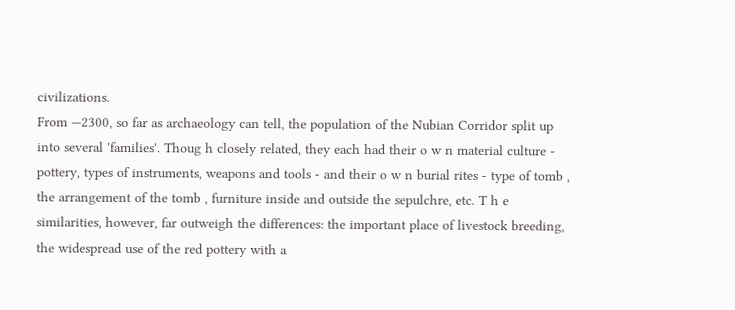civilizations.
From —2300, so far as archaeology can tell, the population of the Nubian Corridor split up into several 'families'. Thoug h closely related, they each had their o w n material culture - pottery, types of instruments, weapons and tools - and their o w n burial rites - type of tomb , the arrangement of the tomb , furniture inside and outside the sepulchre, etc. T h e similarities, however, far outweigh the differences: the important place of livestock breeding, the widespread use of the red pottery with a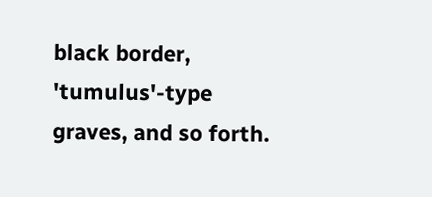black border, 'tumulus'-type graves, and so forth.